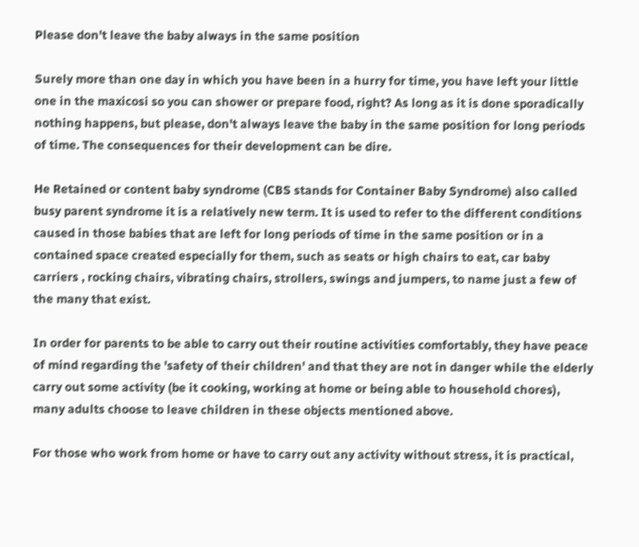Please don't leave the baby always in the same position

Surely more than one day in which you have been in a hurry for time, you have left your little one in the maxicosi so you can shower or prepare food, right? As long as it is done sporadically nothing happens, but please, don't always leave the baby in the same position for long periods of time. The consequences for their development can be dire.

He Retained or content baby syndrome (CBS stands for Container Baby Syndrome) also called busy parent syndrome it is a relatively new term. It is used to refer to the different conditions caused in those babies that are left for long periods of time in the same position or in a contained space created especially for them, such as seats or high chairs to eat, car baby carriers , rocking chairs, vibrating chairs, strollers, swings and jumpers, to name just a few of the many that exist.

In order for parents to be able to carry out their routine activities comfortably, they have peace of mind regarding the 'safety of their children' and that they are not in danger while the elderly carry out some activity (be it cooking, working at home or being able to household chores), many adults choose to leave children in these objects mentioned above.

For those who work from home or have to carry out any activity without stress, it is practical,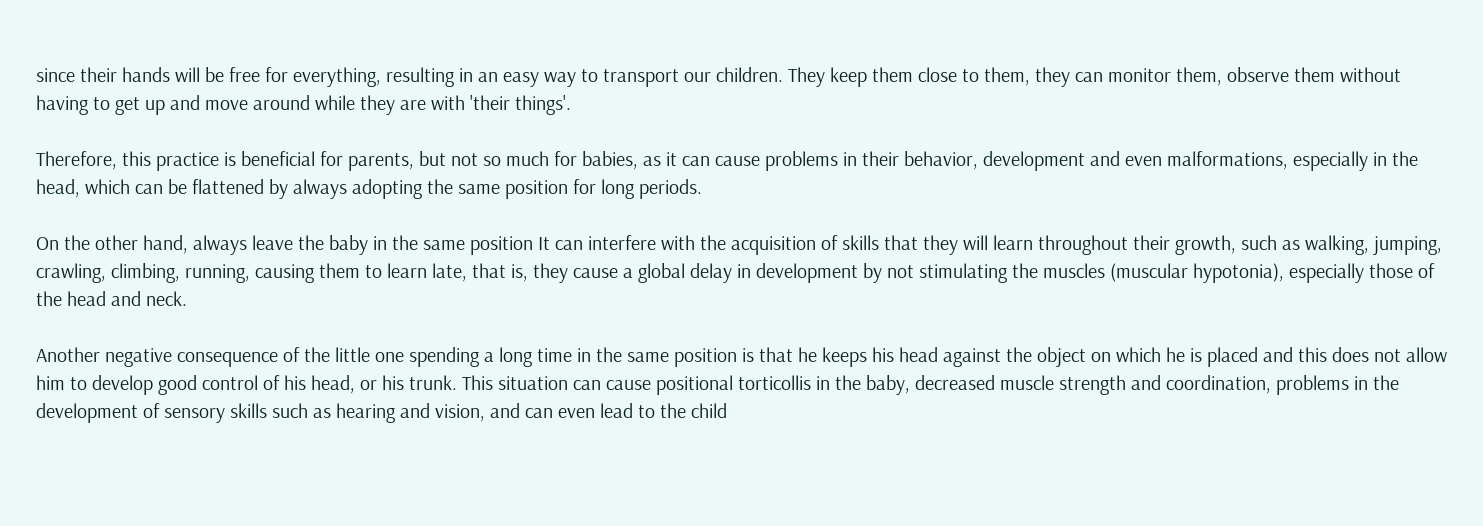since their hands will be free for everything, resulting in an easy way to transport our children. They keep them close to them, they can monitor them, observe them without having to get up and move around while they are with 'their things'.

Therefore, this practice is beneficial for parents, but not so much for babies, as it can cause problems in their behavior, development and even malformations, especially in the head, which can be flattened by always adopting the same position for long periods.

On the other hand, always leave the baby in the same position It can interfere with the acquisition of skills that they will learn throughout their growth, such as walking, jumping, crawling, climbing, running, causing them to learn late, that is, they cause a global delay in development by not stimulating the muscles (muscular hypotonia), especially those of the head and neck.

Another negative consequence of the little one spending a long time in the same position is that he keeps his head against the object on which he is placed and this does not allow him to develop good control of his head, or his trunk. This situation can cause positional torticollis in the baby, decreased muscle strength and coordination, problems in the development of sensory skills such as hearing and vision, and can even lead to the child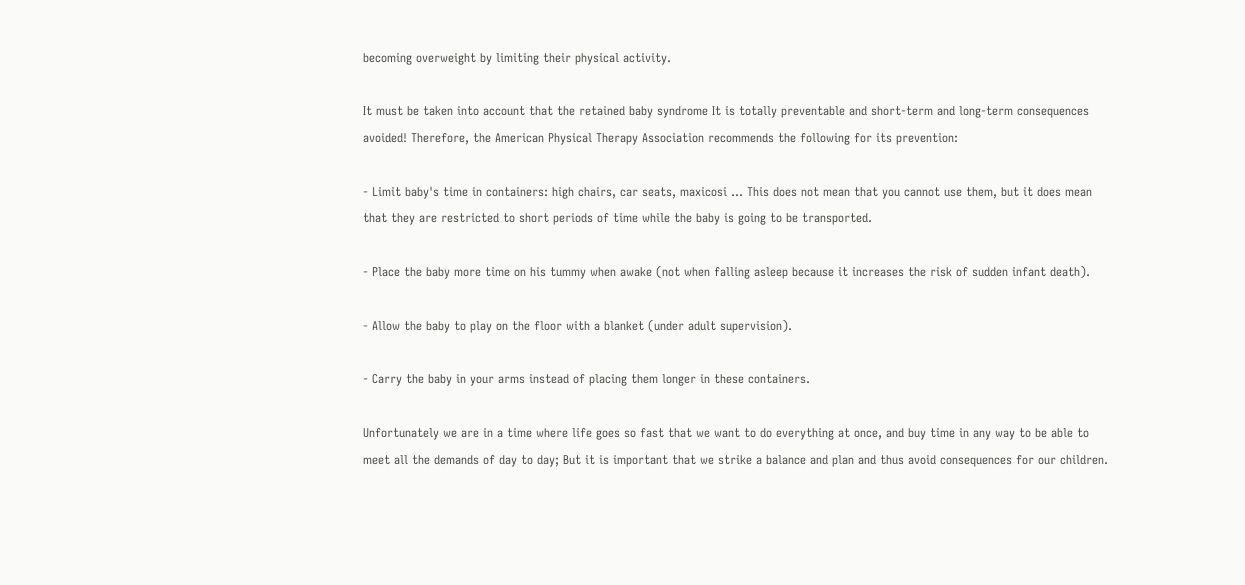becoming overweight by limiting their physical activity.

It must be taken into account that the retained baby syndrome It is totally preventable and short-term and long-term consequences avoided! Therefore, the American Physical Therapy Association recommends the following for its prevention:

- Limit baby's time in containers: high chairs, car seats, maxicosi ... This does not mean that you cannot use them, but it does mean that they are restricted to short periods of time while the baby is going to be transported.

- Place the baby more time on his tummy when awake (not when falling asleep because it increases the risk of sudden infant death).

- Allow the baby to play on the floor with a blanket (under adult supervision).

- Carry the baby in your arms instead of placing them longer in these containers.

Unfortunately we are in a time where life goes so fast that we want to do everything at once, and buy time in any way to be able to meet all the demands of day to day; But it is important that we strike a balance and plan and thus avoid consequences for our children.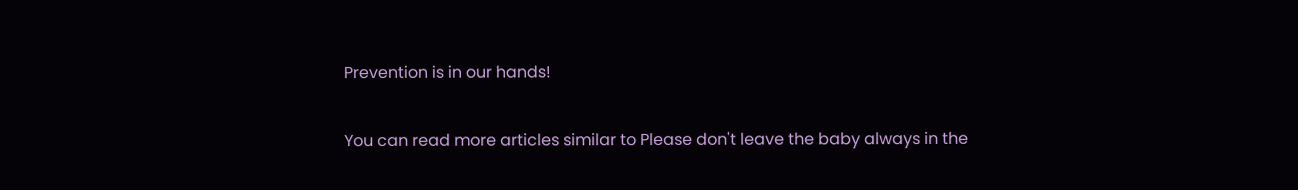Prevention is in our hands!

You can read more articles similar to Please don't leave the baby always in the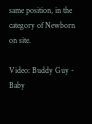same position, in the category of Newborn on site.

Video: Buddy Guy - Baby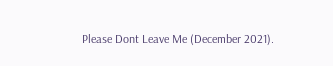Please Dont Leave Me (December 2021).